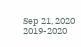Sep 21, 2020
2019-2020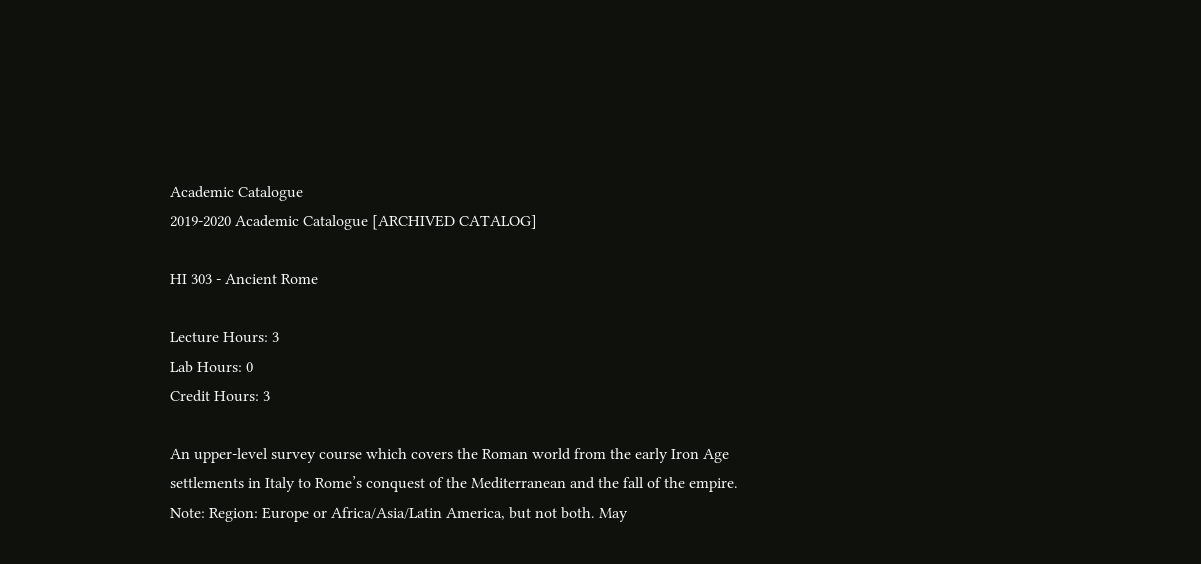Academic Catalogue
2019-2020 Academic Catalogue [ARCHIVED CATALOG]

HI 303 - Ancient Rome

Lecture Hours: 3
Lab Hours: 0
Credit Hours: 3

An upper-level survey course which covers the Roman world from the early Iron Age settlements in Italy to Rome’s conquest of the Mediterranean and the fall of the empire. Note: Region: Europe or Africa/Asia/Latin America, but not both. May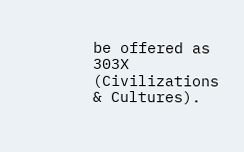be offered as 303X (Civilizations & Cultures).